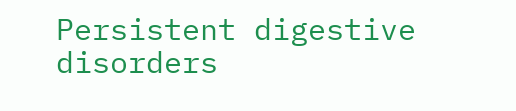Persistent digestive disorders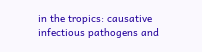in the tropics: causative infectious pathogens and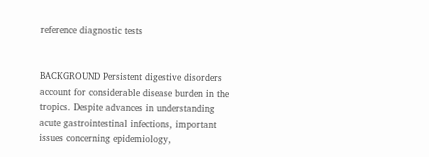reference diagnostic tests


BACKGROUND Persistent digestive disorders account for considerable disease burden in the tropics. Despite advances in understanding acute gastrointestinal infections, important issues concerning epidemiology,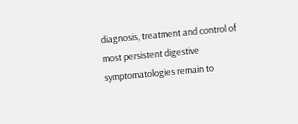diagnosis, treatment and control of most persistent digestive symptomatologies remain to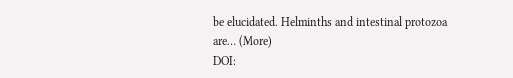be elucidated. Helminths and intestinal protozoa are… (More)
DOI: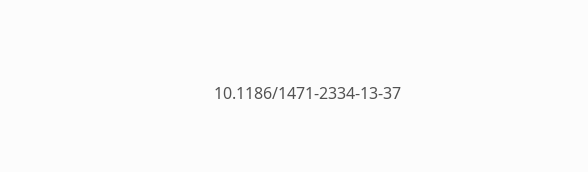10.1186/1471-2334-13-37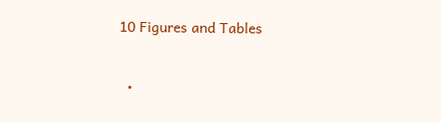10 Figures and Tables


  •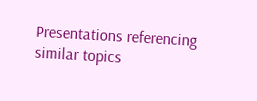Presentations referencing similar topics